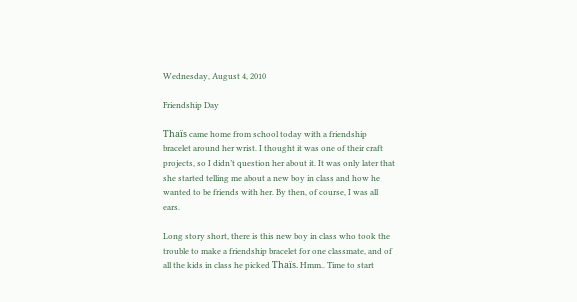Wednesday, August 4, 2010

Friendship Day

Thaïs came home from school today with a friendship bracelet around her wrist. I thought it was one of their craft projects, so I didn’t question her about it. It was only later that she started telling me about a new boy in class and how he wanted to be friends with her. By then, of course, I was all ears.

Long story short, there is this new boy in class who took the trouble to make a friendship bracelet for one classmate, and of all the kids in class he picked Thaïs. Hmm.. Time to start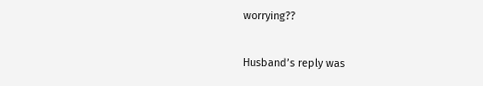worrying??

Husband’s reply was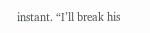instant. “I’ll break his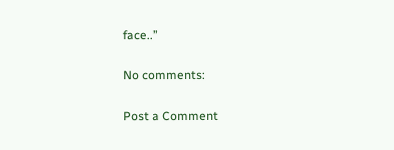face..”

No comments:

Post a Comment